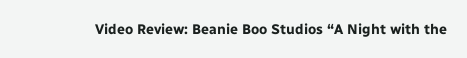Video Review: Beanie Boo Studios “A Night with the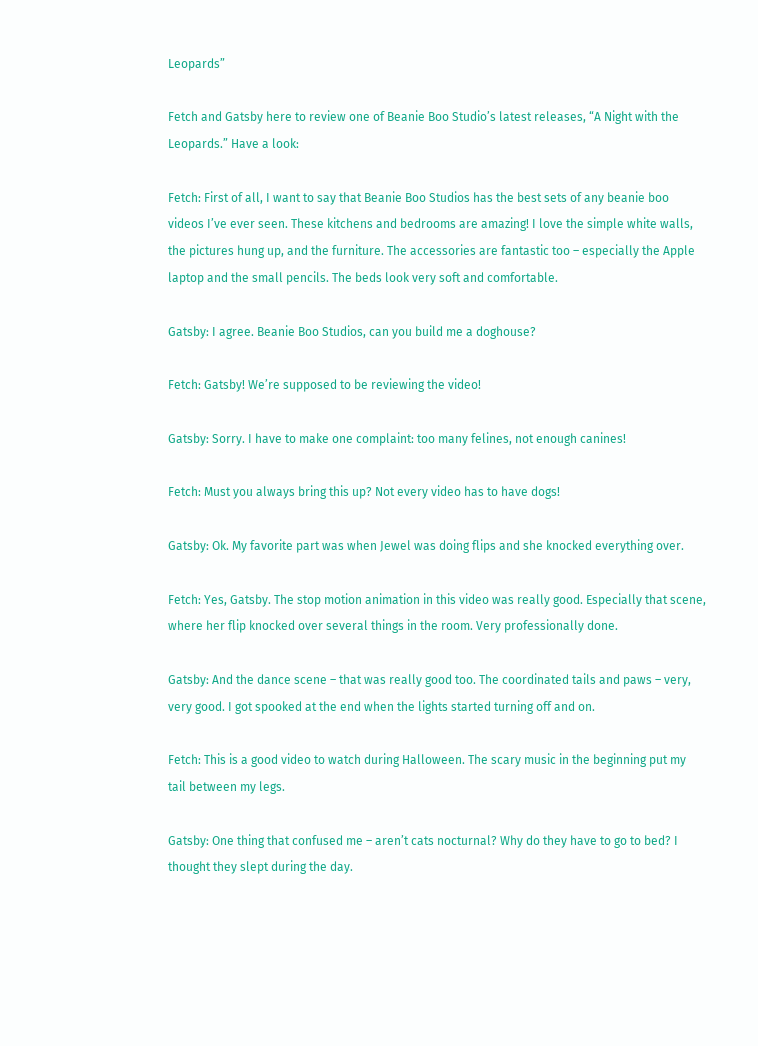Leopards”

Fetch and Gatsby here to review one of Beanie Boo Studio’s latest releases, “A Night with the Leopards.” Have a look:

Fetch: First of all, I want to say that Beanie Boo Studios has the best sets of any beanie boo videos I’ve ever seen. These kitchens and bedrooms are amazing! I love the simple white walls, the pictures hung up, and the furniture. The accessories are fantastic too – especially the Apple laptop and the small pencils. The beds look very soft and comfortable.

Gatsby: I agree. Beanie Boo Studios, can you build me a doghouse?

Fetch: Gatsby! We’re supposed to be reviewing the video!

Gatsby: Sorry. I have to make one complaint: too many felines, not enough canines!

Fetch: Must you always bring this up? Not every video has to have dogs!

Gatsby: Ok. My favorite part was when Jewel was doing flips and she knocked everything over.

Fetch: Yes, Gatsby. The stop motion animation in this video was really good. Especially that scene, where her flip knocked over several things in the room. Very professionally done.

Gatsby: And the dance scene – that was really good too. The coordinated tails and paws – very, very good. I got spooked at the end when the lights started turning off and on.

Fetch: This is a good video to watch during Halloween. The scary music in the beginning put my tail between my legs.

Gatsby: One thing that confused me – aren’t cats nocturnal? Why do they have to go to bed? I thought they slept during the day.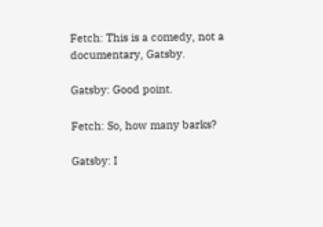Fetch: This is a comedy, not a documentary, Gatsby.

Gatsby: Good point.

Fetch: So, how many barks?

Gatsby: I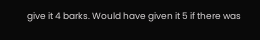give it 4 barks. Would have given it 5 if there was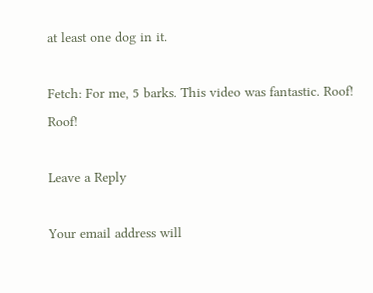at least one dog in it.

Fetch: For me, 5 barks. This video was fantastic. Roof! Roof!

Leave a Reply

Your email address will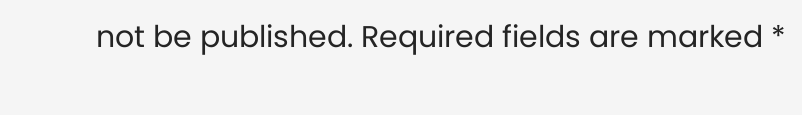not be published. Required fields are marked *